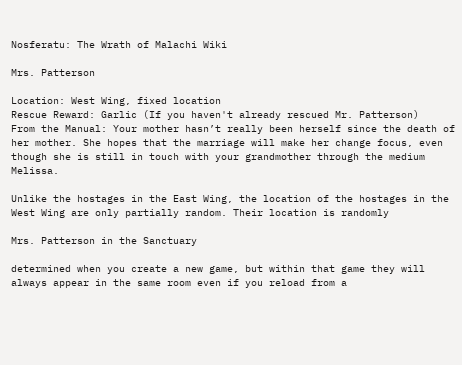Nosferatu: The Wrath of Malachi Wiki

Mrs. Patterson

Location: West Wing, fixed location
Rescue Reward: Garlic (If you haven't already rescued Mr. Patterson)
From the Manual: Your mother hasn’t really been herself since the death of her mother. She hopes that the marriage will make her change focus, even though she is still in touch with your grandmother through the medium Melissa.

Unlike the hostages in the East Wing, the location of the hostages in the West Wing are only partially random. Their location is randomly

Mrs. Patterson in the Sanctuary

determined when you create a new game, but within that game they will always appear in the same room even if you reload from a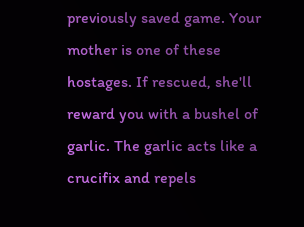previously saved game. Your mother is one of these hostages. If rescued, she'll reward you with a bushel of garlic. The garlic acts like a crucifix and repels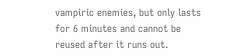vampiric enemies, but only lasts for 6 minutes and cannot be reused after it runs out.